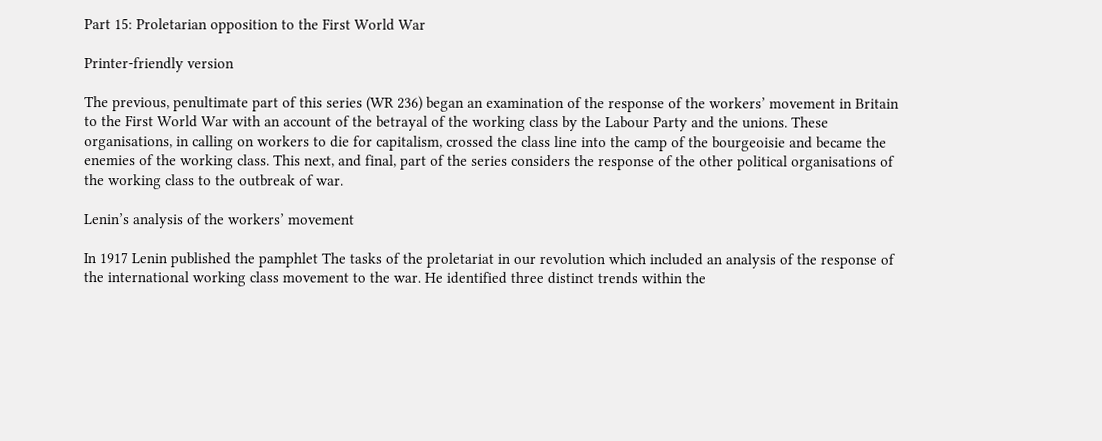Part 15: Proletarian opposition to the First World War

Printer-friendly version

The previous, penultimate part of this series (WR 236) began an examination of the response of the workers’ movement in Britain to the First World War with an account of the betrayal of the working class by the Labour Party and the unions. These organisations, in calling on workers to die for capitalism, crossed the class line into the camp of the bourgeoisie and became the enemies of the working class. This next, and final, part of the series considers the response of the other political organisations of the working class to the outbreak of war.

Lenin’s analysis of the workers’ movement

In 1917 Lenin published the pamphlet The tasks of the proletariat in our revolution which included an analysis of the response of the international working class movement to the war. He identified three distinct trends within the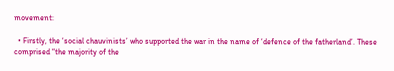movement:

  • Firstly, the ‘social chauvinists’ who supported the war in the name of ‘defence of the fatherland’. These comprised “the majority of the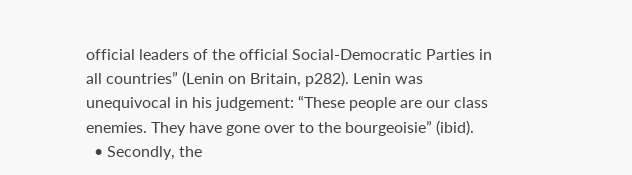official leaders of the official Social-Democratic Parties in all countries” (Lenin on Britain, p282). Lenin was unequivocal in his judgement: “These people are our class enemies. They have gone over to the bourgeoisie” (ibid).
  • Secondly, the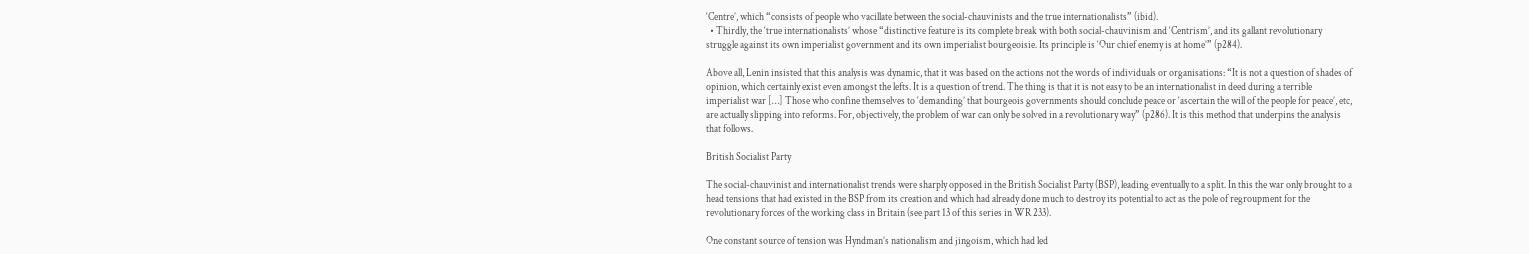‘Centre’, which “consists of people who vacillate between the social-chauvinists and the true internationalists” (ibid).
  • Thirdly, the ‘true internationalists’ whose “distinctive feature is its complete break with both social-chauvinism and ‘Centrism’, and its gallant revolutionary struggle against its own imperialist government and its own imperialist bourgeoisie. Its principle is ‘Our chief enemy is at home’” (p284).

Above all, Lenin insisted that this analysis was dynamic, that it was based on the actions not the words of individuals or organisations: “It is not a question of shades of opinion, which certainly exist even amongst the lefts. It is a question of trend. The thing is that it is not easy to be an internationalist in deed during a terrible imperialist war […] Those who confine themselves to ‘demanding’ that bourgeois governments should conclude peace or ‘ascertain the will of the people for peace’, etc, are actually slipping into reforms. For, objectively, the problem of war can only be solved in a revolutionary way” (p286). It is this method that underpins the analysis that follows.

British Socialist Party

The social-chauvinist and internationalist trends were sharply opposed in the British Socialist Party (BSP), leading eventually to a split. In this the war only brought to a head tensions that had existed in the BSP from its creation and which had already done much to destroy its potential to act as the pole of regroupment for the revolutionary forces of the working class in Britain (see part 13 of this series in WR 233).

One constant source of tension was Hyndman’s nationalism and jingoism, which had led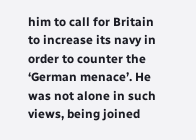him to call for Britain to increase its navy in order to counter the ‘German menace’. He was not alone in such views, being joined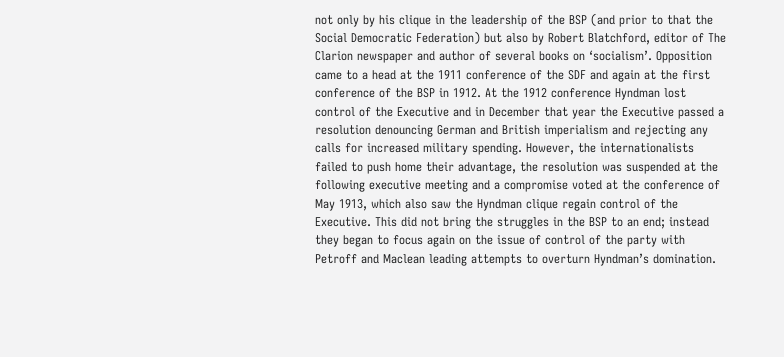not only by his clique in the leadership of the BSP (and prior to that the Social Democratic Federation) but also by Robert Blatchford, editor of The Clarion newspaper and author of several books on ‘socialism’. Opposition came to a head at the 1911 conference of the SDF and again at the first conference of the BSP in 1912. At the 1912 conference Hyndman lost control of the Executive and in December that year the Executive passed a resolution denouncing German and British imperialism and rejecting any calls for increased military spending. However, the internationalists failed to push home their advantage, the resolution was suspended at the following executive meeting and a compromise voted at the conference of May 1913, which also saw the Hyndman clique regain control of the Executive. This did not bring the struggles in the BSP to an end; instead they began to focus again on the issue of control of the party with Petroff and Maclean leading attempts to overturn Hyndman’s domination.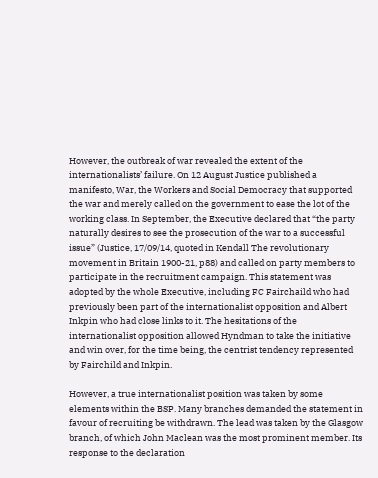However, the outbreak of war revealed the extent of the internationalists’ failure. On 12 August Justice published a manifesto, War, the Workers and Social Democracy that supported the war and merely called on the government to ease the lot of the working class. In September, the Executive declared that “the party naturally desires to see the prosecution of the war to a successful issue” (Justice, 17/09/14, quoted in Kendall The revolutionary movement in Britain 1900-21, p88) and called on party members to participate in the recruitment campaign. This statement was adopted by the whole Executive, including FC Fairchaild who had previously been part of the internationalist opposition and Albert Inkpin who had close links to it. The hesitations of the internationalist opposition allowed Hyndman to take the initiative and win over, for the time being, the centrist tendency represented by Fairchild and Inkpin.

However, a true internationalist position was taken by some elements within the BSP. Many branches demanded the statement in favour of recruiting be withdrawn. The lead was taken by the Glasgow branch, of which John Maclean was the most prominent member. Its response to the declaration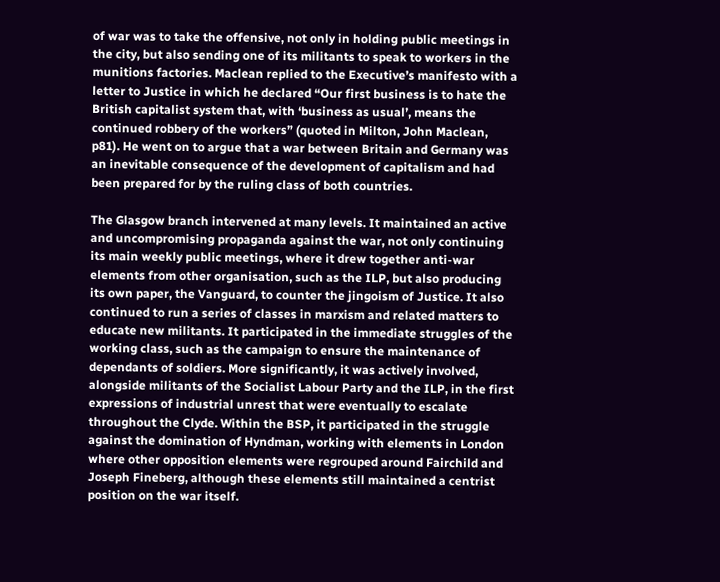of war was to take the offensive, not only in holding public meetings in the city, but also sending one of its militants to speak to workers in the munitions factories. Maclean replied to the Executive’s manifesto with a letter to Justice in which he declared “Our first business is to hate the British capitalist system that, with ‘business as usual’, means the continued robbery of the workers” (quoted in Milton, John Maclean, p81). He went on to argue that a war between Britain and Germany was an inevitable consequence of the development of capitalism and had been prepared for by the ruling class of both countries.

The Glasgow branch intervened at many levels. It maintained an active and uncompromising propaganda against the war, not only continuing its main weekly public meetings, where it drew together anti-war elements from other organisation, such as the ILP, but also producing its own paper, the Vanguard, to counter the jingoism of Justice. It also continued to run a series of classes in marxism and related matters to educate new militants. It participated in the immediate struggles of the working class, such as the campaign to ensure the maintenance of dependants of soldiers. More significantly, it was actively involved, alongside militants of the Socialist Labour Party and the ILP, in the first expressions of industrial unrest that were eventually to escalate throughout the Clyde. Within the BSP, it participated in the struggle against the domination of Hyndman, working with elements in London where other opposition elements were regrouped around Fairchild and Joseph Fineberg, although these elements still maintained a centrist position on the war itself.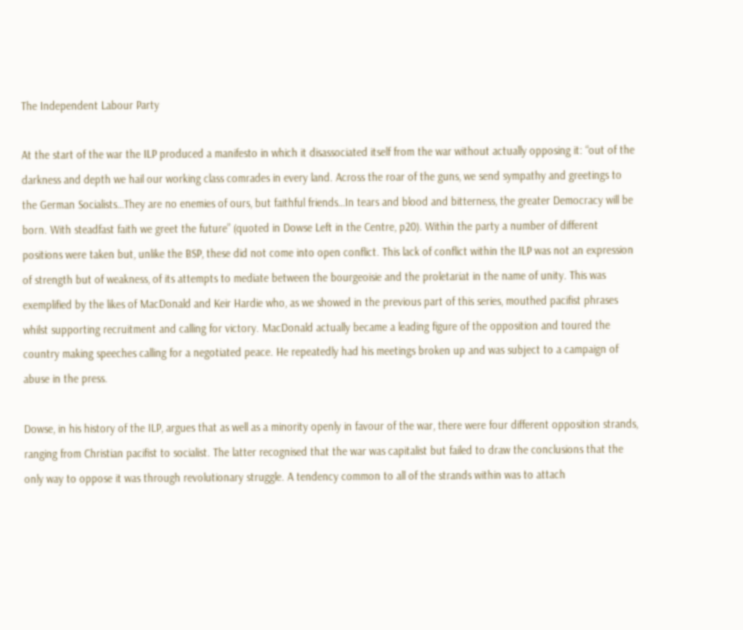The Independent Labour Party

At the start of the war the ILP produced a manifesto in which it disassociated itself from the war without actually opposing it: “out of the darkness and depth we hail our working class comrades in every land. Across the roar of the guns, we send sympathy and greetings to the German Socialists…They are no enemies of ours, but faithful friends…In tears and blood and bitterness, the greater Democracy will be born. With steadfast faith we greet the future” (quoted in Dowse Left in the Centre, p20). Within the party a number of different positions were taken but, unlike the BSP, these did not come into open conflict. This lack of conflict within the ILP was not an expression of strength but of weakness, of its attempts to mediate between the bourgeoisie and the proletariat in the name of unity. This was exemplified by the likes of MacDonald and Keir Hardie who, as we showed in the previous part of this series, mouthed pacifist phrases whilst supporting recruitment and calling for victory. MacDonald actually became a leading figure of the opposition and toured the country making speeches calling for a negotiated peace. He repeatedly had his meetings broken up and was subject to a campaign of abuse in the press.

Dowse, in his history of the ILP, argues that as well as a minority openly in favour of the war, there were four different opposition strands, ranging from Christian pacifist to socialist. The latter recognised that the war was capitalist but failed to draw the conclusions that the only way to oppose it was through revolutionary struggle. A tendency common to all of the strands within was to attach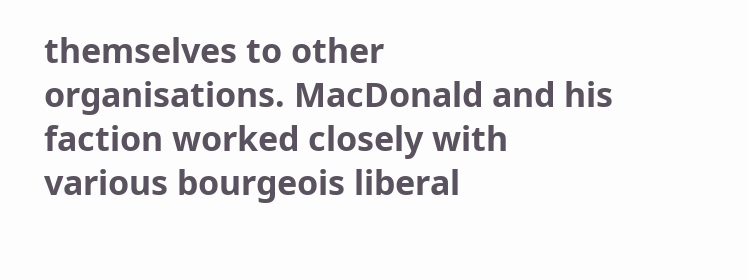themselves to other organisations. MacDonald and his faction worked closely with various bourgeois liberal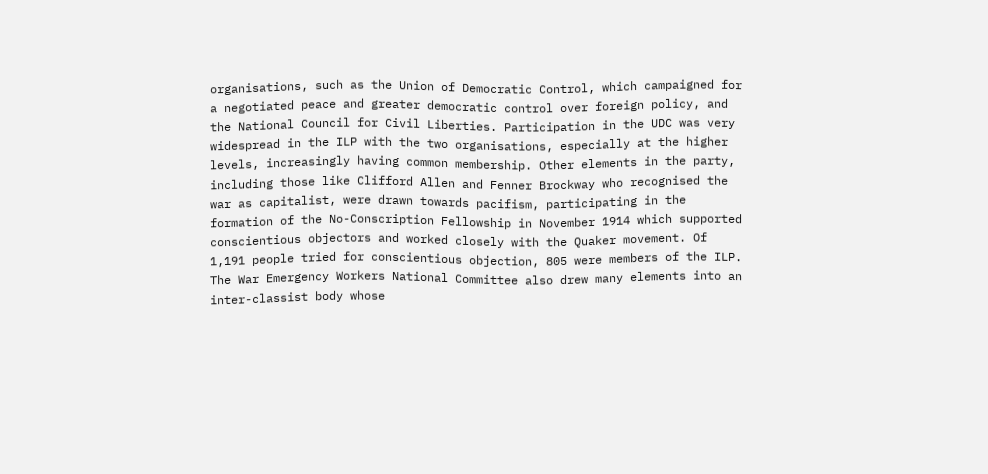organisations, such as the Union of Democratic Control, which campaigned for a negotiated peace and greater democratic control over foreign policy, and the National Council for Civil Liberties. Participation in the UDC was very widespread in the ILP with the two organisations, especially at the higher levels, increasingly having common membership. Other elements in the party, including those like Clifford Allen and Fenner Brockway who recognised the war as capitalist, were drawn towards pacifism, participating in the formation of the No-Conscription Fellowship in November 1914 which supported conscientious objectors and worked closely with the Quaker movement. Of 1,191 people tried for conscientious objection, 805 were members of the ILP. The War Emergency Workers National Committee also drew many elements into an inter-classist body whose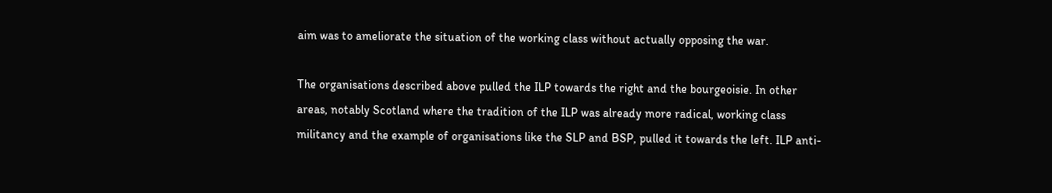aim was to ameliorate the situation of the working class without actually opposing the war.

The organisations described above pulled the ILP towards the right and the bourgeoisie. In other areas, notably Scotland where the tradition of the ILP was already more radical, working class militancy and the example of organisations like the SLP and BSP, pulled it towards the left. ILP anti-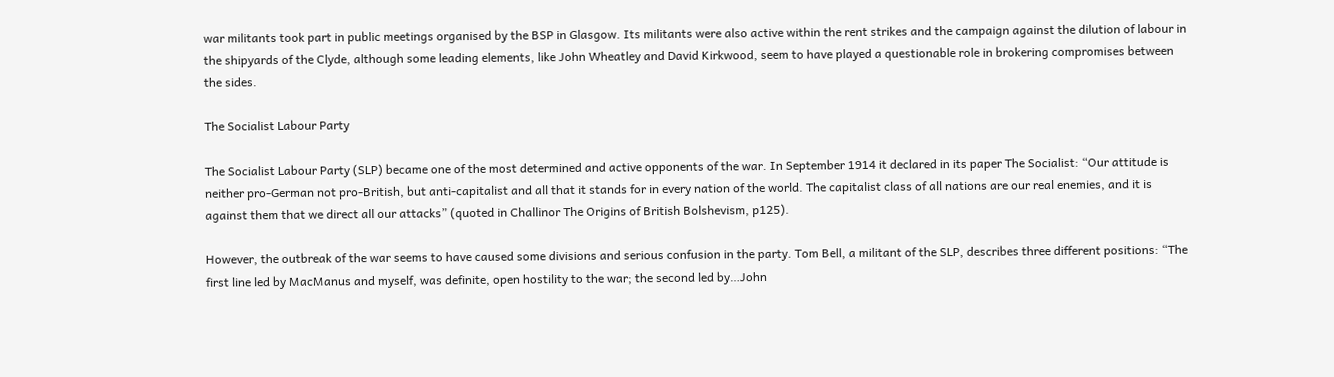war militants took part in public meetings organised by the BSP in Glasgow. Its militants were also active within the rent strikes and the campaign against the dilution of labour in the shipyards of the Clyde, although some leading elements, like John Wheatley and David Kirkwood, seem to have played a questionable role in brokering compromises between the sides.

The Socialist Labour Party

The Socialist Labour Party (SLP) became one of the most determined and active opponents of the war. In September 1914 it declared in its paper The Socialist: “Our attitude is neither pro-German not pro-British, but anti-capitalist and all that it stands for in every nation of the world. The capitalist class of all nations are our real enemies, and it is against them that we direct all our attacks” (quoted in Challinor The Origins of British Bolshevism, p125).

However, the outbreak of the war seems to have caused some divisions and serious confusion in the party. Tom Bell, a militant of the SLP, describes three different positions: “The first line led by MacManus and myself, was definite, open hostility to the war; the second led by…John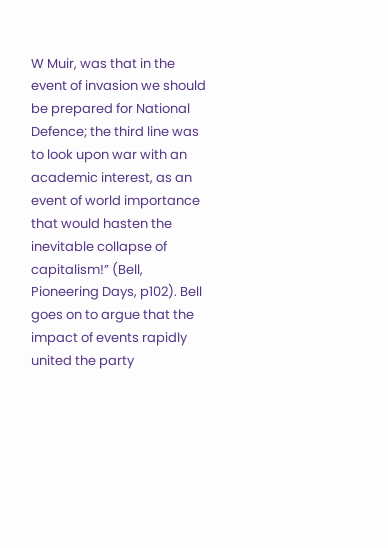W Muir, was that in the event of invasion we should be prepared for National Defence; the third line was to look upon war with an academic interest, as an event of world importance that would hasten the inevitable collapse of capitalism!” (Bell, Pioneering Days, p102). Bell goes on to argue that the impact of events rapidly united the party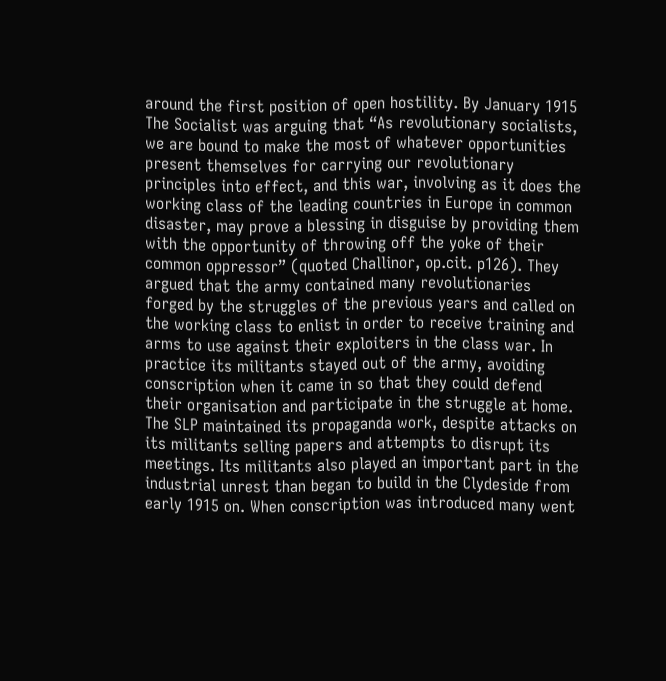around the first position of open hostility. By January 1915 The Socialist was arguing that “As revolutionary socialists, we are bound to make the most of whatever opportunities present themselves for carrying our revolutionary principles into effect, and this war, involving as it does the working class of the leading countries in Europe in common disaster, may prove a blessing in disguise by providing them with the opportunity of throwing off the yoke of their common oppressor” (quoted Challinor, op.cit. p126). They argued that the army contained many revolutionaries forged by the struggles of the previous years and called on the working class to enlist in order to receive training and arms to use against their exploiters in the class war. In practice its militants stayed out of the army, avoiding conscription when it came in so that they could defend their organisation and participate in the struggle at home. The SLP maintained its propaganda work, despite attacks on its militants selling papers and attempts to disrupt its meetings. Its militants also played an important part in the industrial unrest than began to build in the Clydeside from early 1915 on. When conscription was introduced many went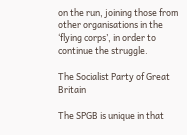on the run, joining those from other organisations in the ‘flying corps’, in order to continue the struggle.

The Socialist Party of Great Britain

The SPGB is unique in that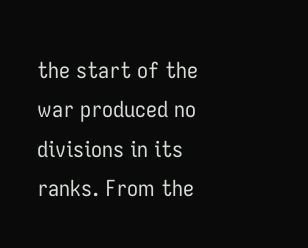the start of the war produced no divisions in its ranks. From the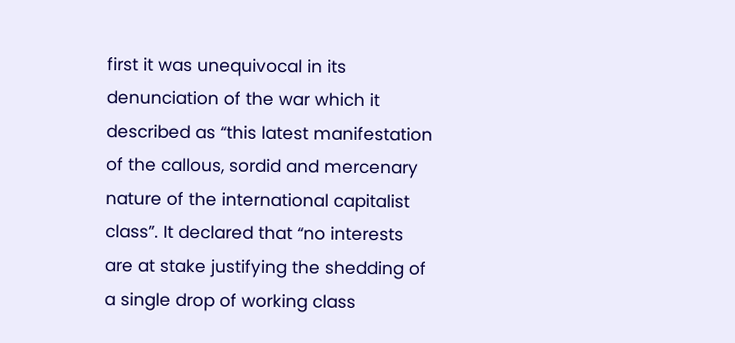first it was unequivocal in its denunciation of the war which it described as “this latest manifestation of the callous, sordid and mercenary nature of the international capitalist class”. It declared that “no interests are at stake justifying the shedding of a single drop of working class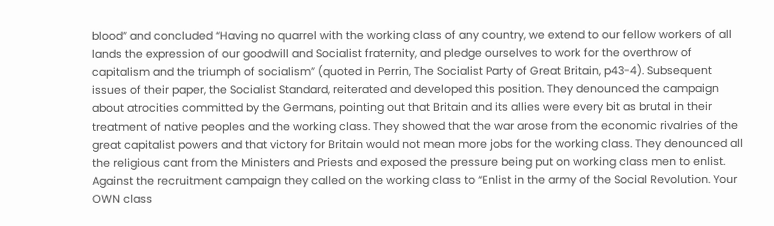blood” and concluded “Having no quarrel with the working class of any country, we extend to our fellow workers of all lands the expression of our goodwill and Socialist fraternity, and pledge ourselves to work for the overthrow of capitalism and the triumph of socialism” (quoted in Perrin, The Socialist Party of Great Britain, p43-4). Subsequent issues of their paper, the Socialist Standard, reiterated and developed this position. They denounced the campaign about atrocities committed by the Germans, pointing out that Britain and its allies were every bit as brutal in their treatment of native peoples and the working class. They showed that the war arose from the economic rivalries of the great capitalist powers and that victory for Britain would not mean more jobs for the working class. They denounced all the religious cant from the Ministers and Priests and exposed the pressure being put on working class men to enlist. Against the recruitment campaign they called on the working class to “Enlist in the army of the Social Revolution. Your OWN class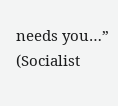needs you…” (Socialist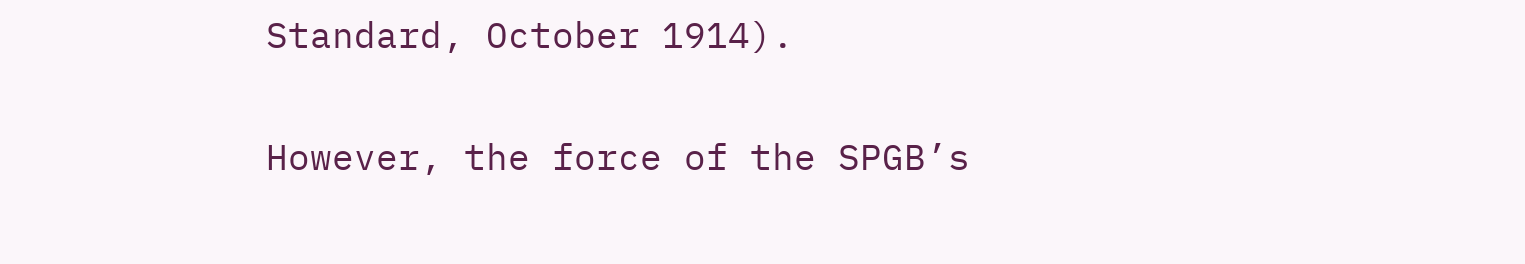Standard, October 1914).

However, the force of the SPGB’s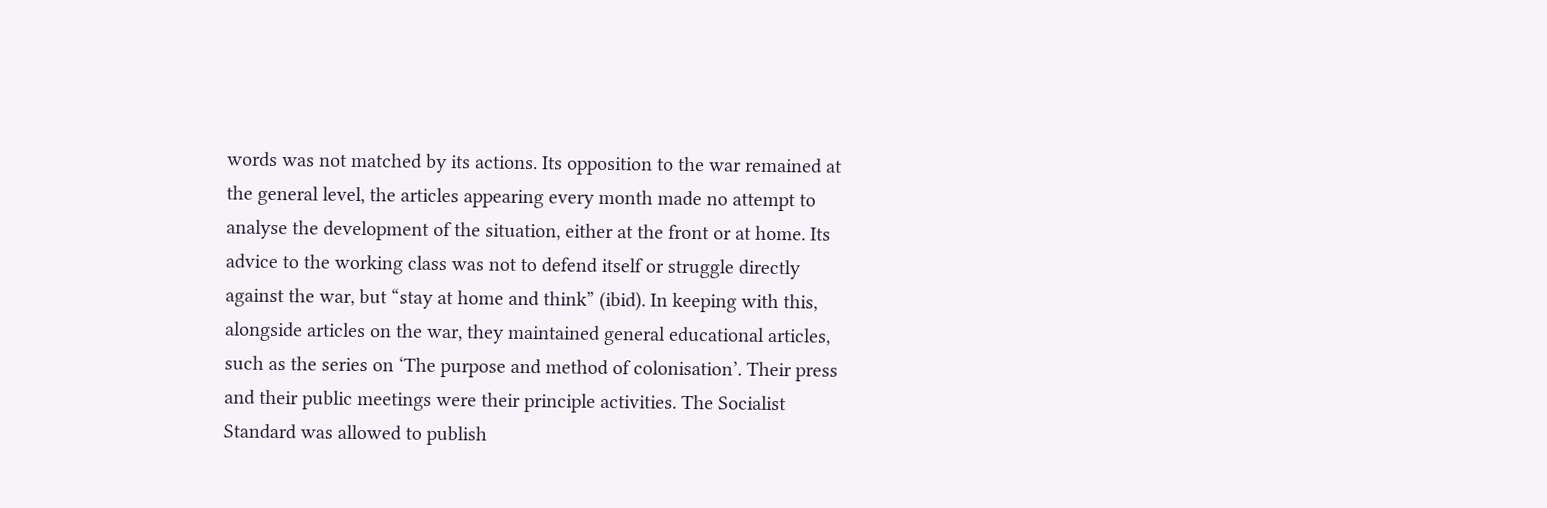words was not matched by its actions. Its opposition to the war remained at the general level, the articles appearing every month made no attempt to analyse the development of the situation, either at the front or at home. Its advice to the working class was not to defend itself or struggle directly against the war, but “stay at home and think” (ibid). In keeping with this, alongside articles on the war, they maintained general educational articles, such as the series on ‘The purpose and method of colonisation’. Their press and their public meetings were their principle activities. The Socialist Standard was allowed to publish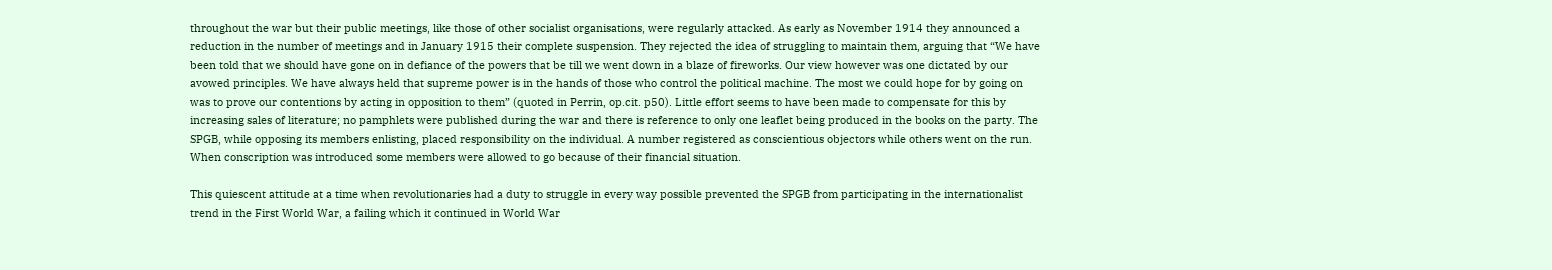throughout the war but their public meetings, like those of other socialist organisations, were regularly attacked. As early as November 1914 they announced a reduction in the number of meetings and in January 1915 their complete suspension. They rejected the idea of struggling to maintain them, arguing that “We have been told that we should have gone on in defiance of the powers that be till we went down in a blaze of fireworks. Our view however was one dictated by our avowed principles. We have always held that supreme power is in the hands of those who control the political machine. The most we could hope for by going on was to prove our contentions by acting in opposition to them” (quoted in Perrin, op.cit. p50). Little effort seems to have been made to compensate for this by increasing sales of literature; no pamphlets were published during the war and there is reference to only one leaflet being produced in the books on the party. The SPGB, while opposing its members enlisting, placed responsibility on the individual. A number registered as conscientious objectors while others went on the run. When conscription was introduced some members were allowed to go because of their financial situation.

This quiescent attitude at a time when revolutionaries had a duty to struggle in every way possible prevented the SPGB from participating in the internationalist trend in the First World War, a failing which it continued in World War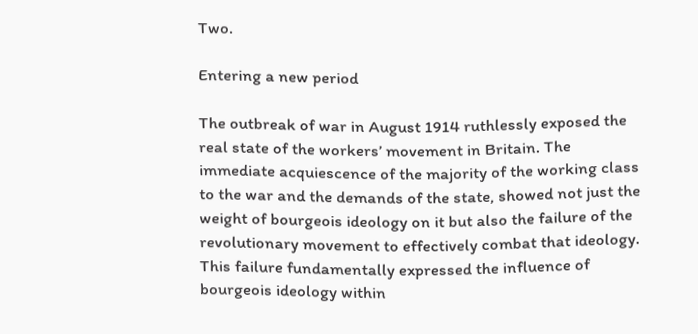Two.

Entering a new period

The outbreak of war in August 1914 ruthlessly exposed the real state of the workers’ movement in Britain. The immediate acquiescence of the majority of the working class to the war and the demands of the state, showed not just the weight of bourgeois ideology on it but also the failure of the revolutionary movement to effectively combat that ideology. This failure fundamentally expressed the influence of bourgeois ideology within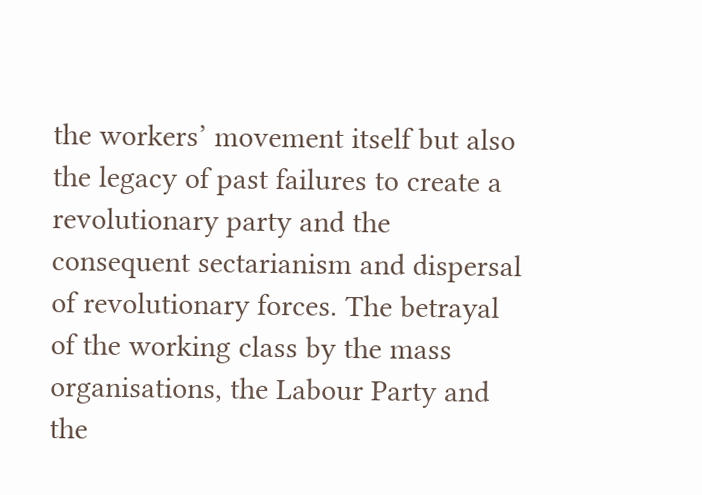the workers’ movement itself but also the legacy of past failures to create a revolutionary party and the consequent sectarianism and dispersal of revolutionary forces. The betrayal of the working class by the mass organisations, the Labour Party and the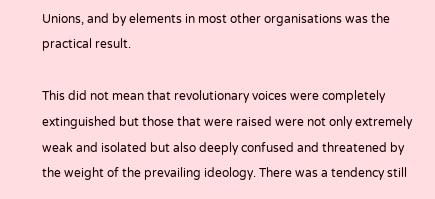Unions, and by elements in most other organisations was the practical result.

This did not mean that revolutionary voices were completely extinguished but those that were raised were not only extremely weak and isolated but also deeply confused and threatened by the weight of the prevailing ideology. There was a tendency still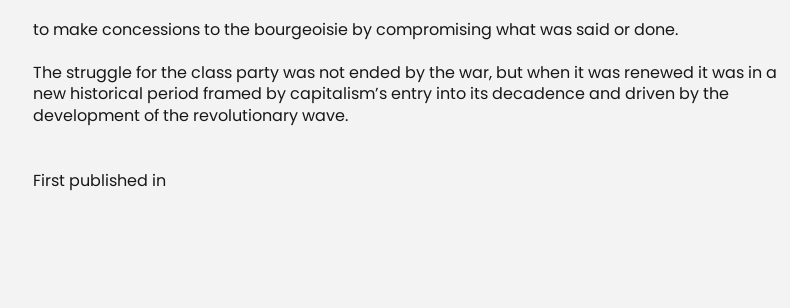to make concessions to the bourgeoisie by compromising what was said or done.

The struggle for the class party was not ended by the war, but when it was renewed it was in a new historical period framed by capitalism’s entry into its decadence and driven by the development of the revolutionary wave.


First published in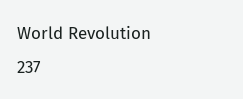World Revolution 237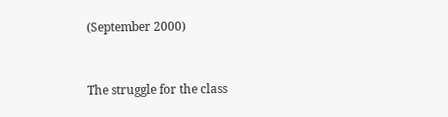(September 2000)


The struggle for the class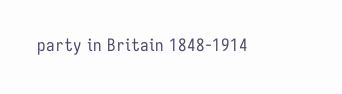party in Britain 1848-1914